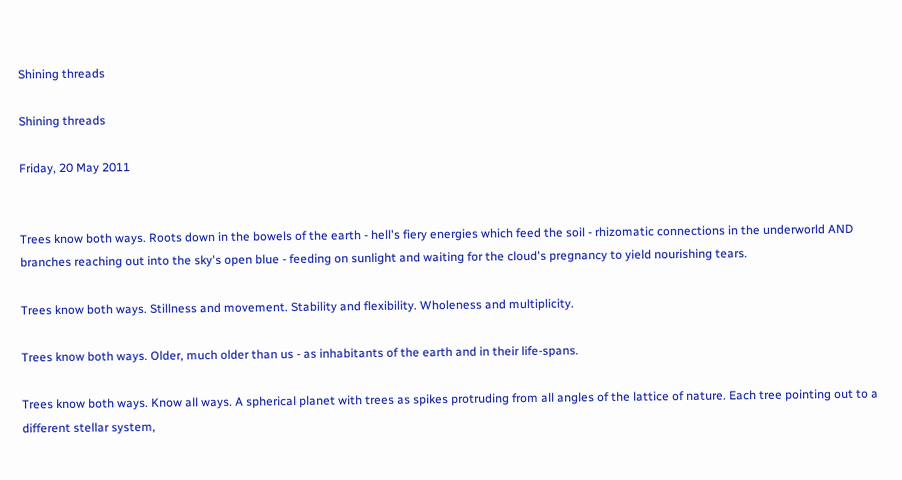Shining threads

Shining threads

Friday, 20 May 2011


Trees know both ways. Roots down in the bowels of the earth - hell's fiery energies which feed the soil - rhizomatic connections in the underworld AND branches reaching out into the sky's open blue - feeding on sunlight and waiting for the cloud's pregnancy to yield nourishing tears.

Trees know both ways. Stillness and movement. Stability and flexibility. Wholeness and multiplicity.

Trees know both ways. Older, much older than us - as inhabitants of the earth and in their life-spans.

Trees know both ways. Know all ways. A spherical planet with trees as spikes protruding from all angles of the lattice of nature. Each tree pointing out to a different stellar system,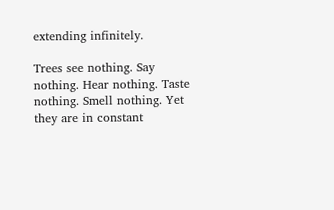extending infinitely.

Trees see nothing. Say nothing. Hear nothing. Taste nothing. Smell nothing. Yet they are in constant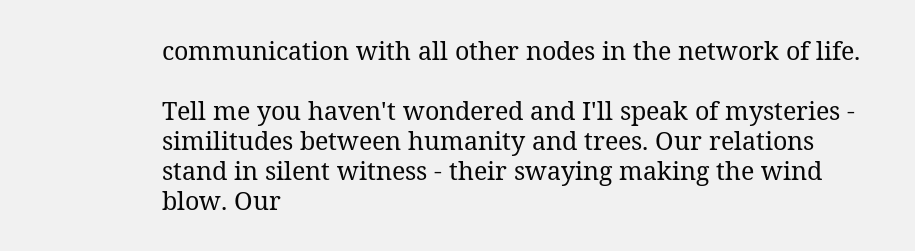communication with all other nodes in the network of life.

Tell me you haven't wondered and I'll speak of mysteries - similitudes between humanity and trees. Our relations stand in silent witness - their swaying making the wind blow. Our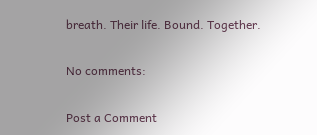breath. Their life. Bound. Together.

No comments:

Post a Comment